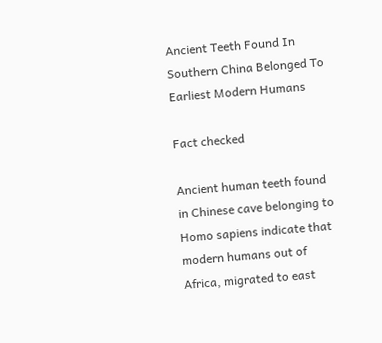Ancient Teeth Found In Southern China Belonged To Earliest Modern Humans

Fact checked

Ancient human teeth found in Chinese cave belonging to Homo sapiens indicate that modern humans out of Africa, migrated to east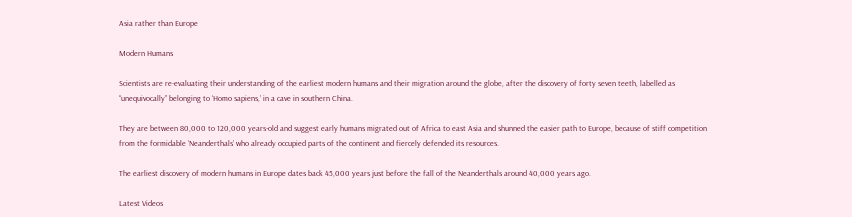Asia rather than Europe

Modern Humans

Scientists are re-evaluating their understanding of the earliest modern humans and their migration around the globe, after the discovery of forty seven teeth, labelled as “unequivocally” belonging to ‘Homo sapiens,’ in a cave in southern China.

They are between 80,000 to 120,000 years-old and suggest early humans migrated out of Africa to east Asia and shunned the easier path to Europe, because of stiff competition from the formidable ‘Neanderthals’ who already occupied parts of the continent and fiercely defended its resources.

The earliest discovery of modern humans in Europe dates back 45,000 years just before the fall of the Neanderthals around 40,000 years ago.

Latest Videos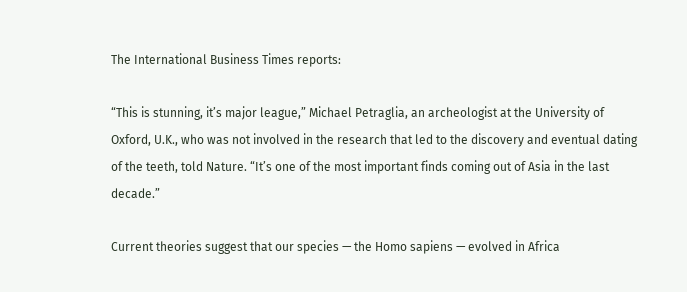The International Business Times reports:

“This is stunning, it’s major league,” Michael Petraglia, an archeologist at the University of Oxford, U.K., who was not involved in the research that led to the discovery and eventual dating of the teeth, told Nature. “It’s one of the most important finds coming out of Asia in the last decade.”

Current theories suggest that our species — the Homo sapiens — evolved in Africa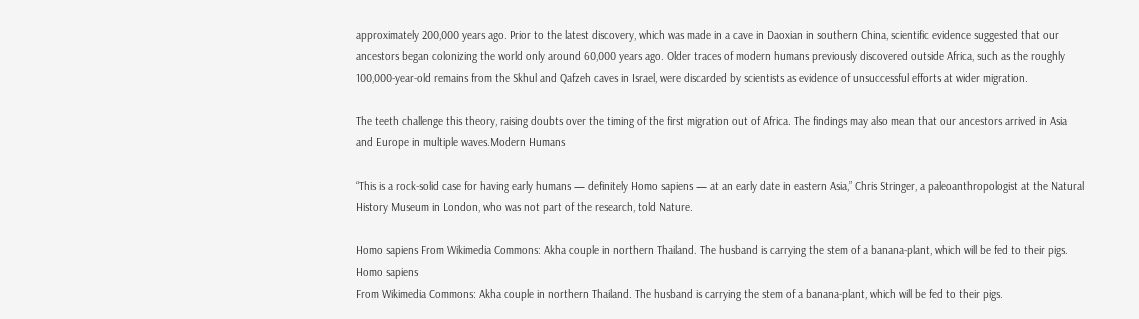approximately 200,000 years ago. Prior to the latest discovery, which was made in a cave in Daoxian in southern China, scientific evidence suggested that our ancestors began colonizing the world only around 60,000 years ago. Older traces of modern humans previously discovered outside Africa, such as the roughly 100,000-year-old remains from the Skhul and Qafzeh caves in Israel, were discarded by scientists as evidence of unsuccessful efforts at wider migration.

The teeth challenge this theory, raising doubts over the timing of the first migration out of Africa. The findings may also mean that our ancestors arrived in Asia and Europe in multiple waves.Modern Humans

“This is a rock-solid case for having early humans — definitely Homo sapiens — at an early date in eastern Asia,” Chris Stringer, a paleoanthropologist at the Natural History Museum in London, who was not part of the research, told Nature.

Homo sapiens From Wikimedia Commons: Akha couple in northern Thailand. The husband is carrying the stem of a banana-plant, which will be fed to their pigs.
Homo sapiens
From Wikimedia Commons: Akha couple in northern Thailand. The husband is carrying the stem of a banana-plant, which will be fed to their pigs.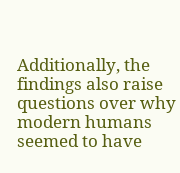Additionally, the findings also raise questions over why modern humans seemed to have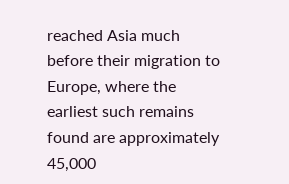reached Asia much before their migration to Europe, where the earliest such remains found are approximately 45,000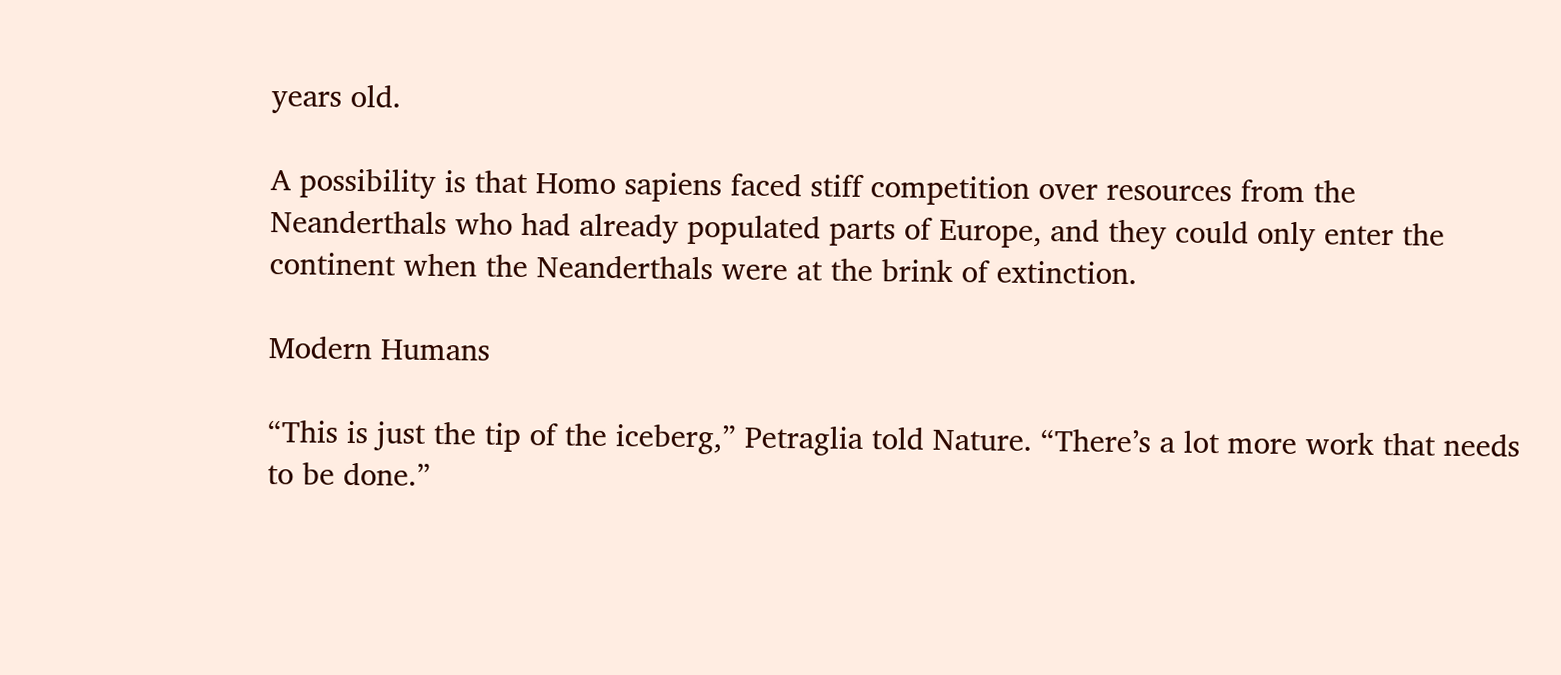years old.

A possibility is that Homo sapiens faced stiff competition over resources from the Neanderthals who had already populated parts of Europe, and they could only enter the continent when the Neanderthals were at the brink of extinction.

Modern Humans

“This is just the tip of the iceberg,” Petraglia told Nature. “There’s a lot more work that needs to be done.”